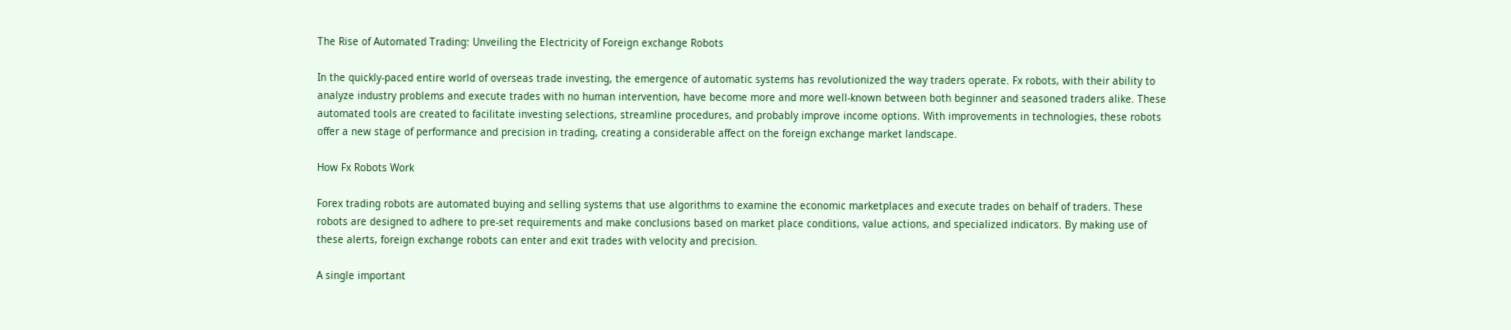The Rise of Automated Trading: Unveiling the Electricity of Foreign exchange Robots

In the quickly-paced entire world of overseas trade investing, the emergence of automatic systems has revolutionized the way traders operate. Fx robots, with their ability to analyze industry problems and execute trades with no human intervention, have become more and more well-known between both beginner and seasoned traders alike. These automated tools are created to facilitate investing selections, streamline procedures, and probably improve income options. With improvements in technologies, these robots offer a new stage of performance and precision in trading, creating a considerable affect on the foreign exchange market landscape.

How Fx Robots Work

Forex trading robots are automated buying and selling systems that use algorithms to examine the economic marketplaces and execute trades on behalf of traders. These robots are designed to adhere to pre-set requirements and make conclusions based on market place conditions, value actions, and specialized indicators. By making use of these alerts, foreign exchange robots can enter and exit trades with velocity and precision.

A single important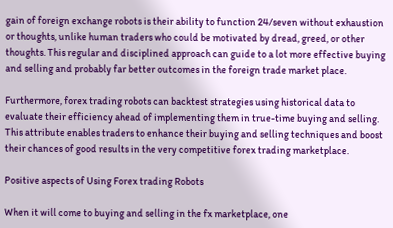gain of foreign exchange robots is their ability to function 24/seven without exhaustion or thoughts, unlike human traders who could be motivated by dread, greed, or other thoughts. This regular and disciplined approach can guide to a lot more effective buying and selling and probably far better outcomes in the foreign trade market place.

Furthermore, forex trading robots can backtest strategies using historical data to evaluate their efficiency ahead of implementing them in true-time buying and selling. This attribute enables traders to enhance their buying and selling techniques and boost their chances of good results in the very competitive forex trading marketplace.

Positive aspects of Using Forex trading Robots

When it will come to buying and selling in the fx marketplace, one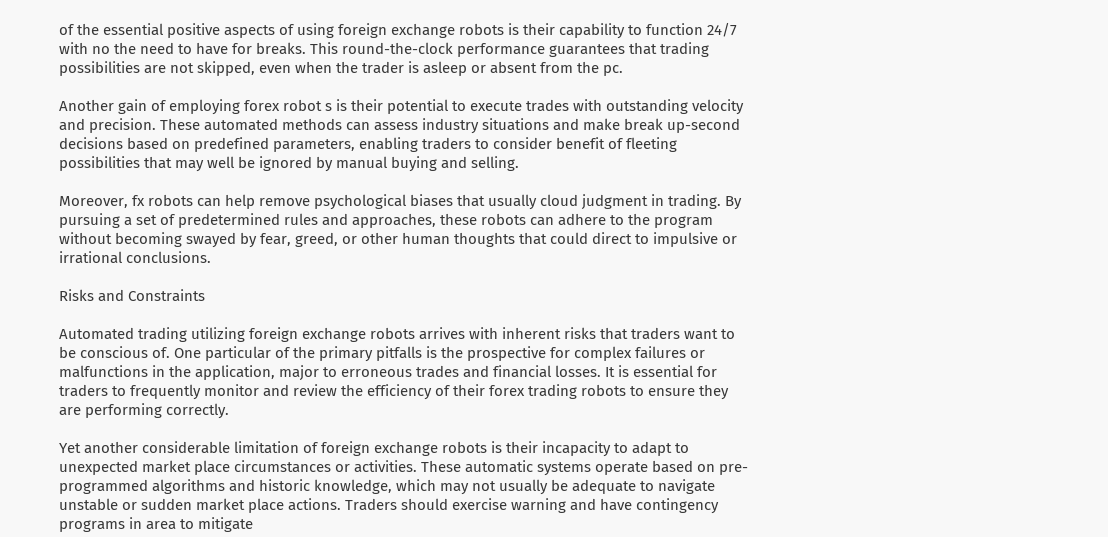of the essential positive aspects of using foreign exchange robots is their capability to function 24/7 with no the need to have for breaks. This round-the-clock performance guarantees that trading possibilities are not skipped, even when the trader is asleep or absent from the pc.

Another gain of employing forex robot s is their potential to execute trades with outstanding velocity and precision. These automated methods can assess industry situations and make break up-second decisions based on predefined parameters, enabling traders to consider benefit of fleeting possibilities that may well be ignored by manual buying and selling.

Moreover, fx robots can help remove psychological biases that usually cloud judgment in trading. By pursuing a set of predetermined rules and approaches, these robots can adhere to the program without becoming swayed by fear, greed, or other human thoughts that could direct to impulsive or irrational conclusions.

Risks and Constraints

Automated trading utilizing foreign exchange robots arrives with inherent risks that traders want to be conscious of. One particular of the primary pitfalls is the prospective for complex failures or malfunctions in the application, major to erroneous trades and financial losses. It is essential for traders to frequently monitor and review the efficiency of their forex trading robots to ensure they are performing correctly.

Yet another considerable limitation of foreign exchange robots is their incapacity to adapt to unexpected market place circumstances or activities. These automatic systems operate based on pre-programmed algorithms and historic knowledge, which may not usually be adequate to navigate unstable or sudden market place actions. Traders should exercise warning and have contingency programs in area to mitigate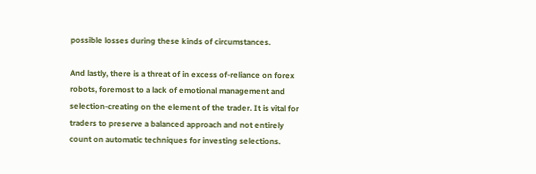possible losses during these kinds of circumstances.

And lastly, there is a threat of in excess of-reliance on forex robots, foremost to a lack of emotional management and selection-creating on the element of the trader. It is vital for traders to preserve a balanced approach and not entirely count on automatic techniques for investing selections.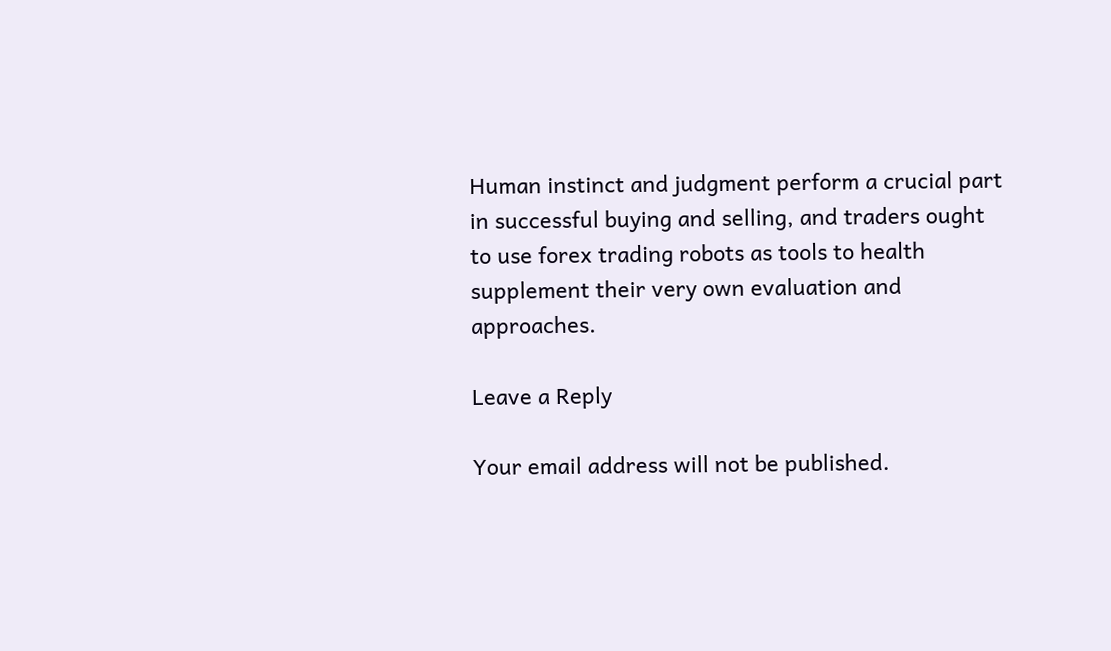Human instinct and judgment perform a crucial part in successful buying and selling, and traders ought to use forex trading robots as tools to health supplement their very own evaluation and approaches.

Leave a Reply

Your email address will not be published.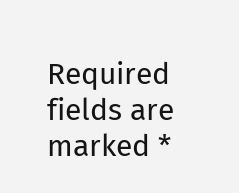Required fields are marked *